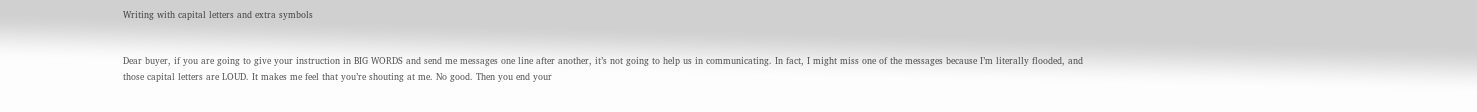Writing with capital letters and extra symbols


Dear buyer, if you are going to give your instruction in BIG WORDS and send me messages one line after another, it’s not going to help us in communicating. In fact, I might miss one of the messages because I’m literally flooded, and those capital letters are LOUD. It makes me feel that you’re shouting at me. No good. Then you end your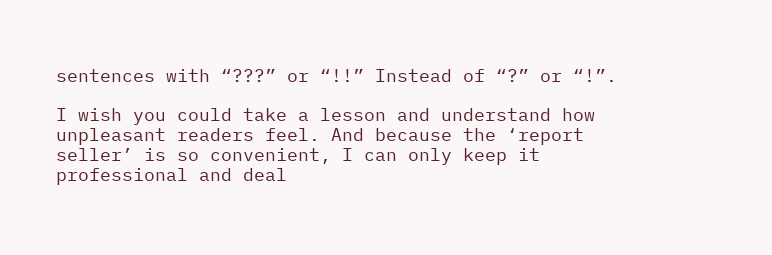sentences with “???” or “!!” Instead of “?” or “!”.

I wish you could take a lesson and understand how unpleasant readers feel. And because the ‘report seller’ is so convenient, I can only keep it professional and deal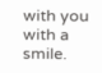with you with a smile.